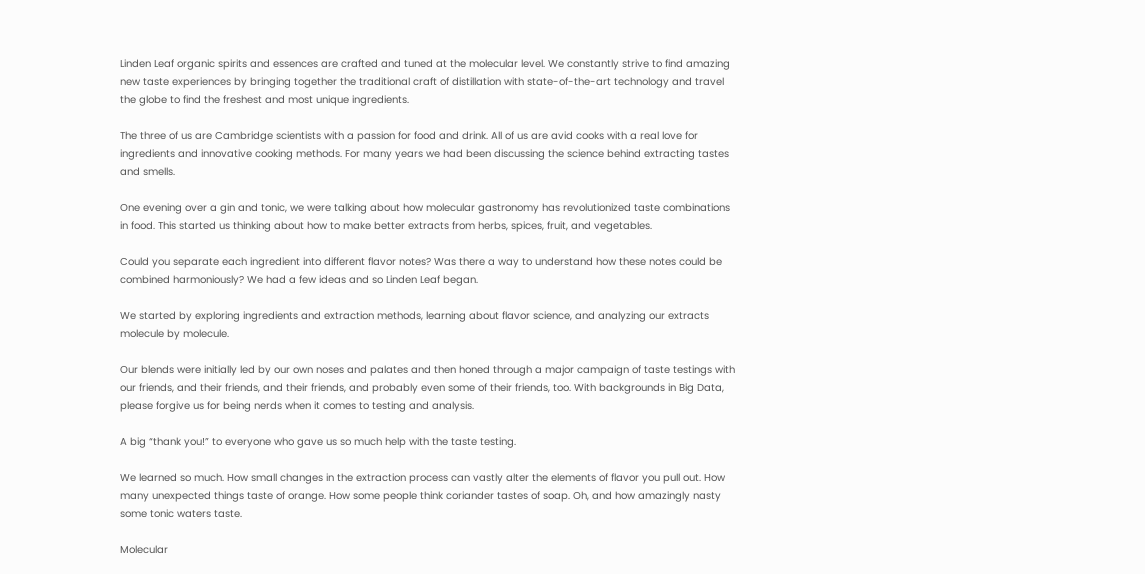Linden Leaf organic spirits and essences are crafted and tuned at the molecular level. We constantly strive to find amazing new taste experiences by bringing together the traditional craft of distillation with state-of-the-art technology and travel the globe to find the freshest and most unique ingredients.

The three of us are Cambridge scientists with a passion for food and drink. All of us are avid cooks with a real love for ingredients and innovative cooking methods. For many years we had been discussing the science behind extracting tastes and smells.

One evening over a gin and tonic, we were talking about how molecular gastronomy has revolutionized taste combinations in food. This started us thinking about how to make better extracts from herbs, spices, fruit, and vegetables.

Could you separate each ingredient into different flavor notes? Was there a way to understand how these notes could be combined harmoniously? We had a few ideas and so Linden Leaf began.

We started by exploring ingredients and extraction methods, learning about flavor science, and analyzing our extracts molecule by molecule.

Our blends were initially led by our own noses and palates and then honed through a major campaign of taste testings with our friends, and their friends, and their friends, and probably even some of their friends, too. With backgrounds in Big Data, please forgive us for being nerds when it comes to testing and analysis.

A big “thank you!” to everyone who gave us so much help with the taste testing.

We learned so much. How small changes in the extraction process can vastly alter the elements of flavor you pull out. How many unexpected things taste of orange. How some people think coriander tastes of soap. Oh, and how amazingly nasty some tonic waters taste.

Molecular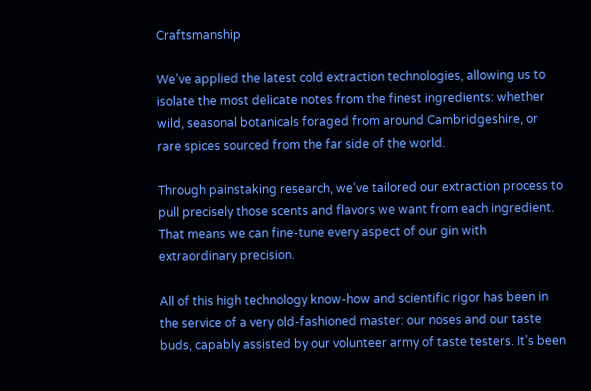Craftsmanship

We’ve applied the latest cold extraction technologies, allowing us to isolate the most delicate notes from the finest ingredients: whether wild, seasonal botanicals foraged from around Cambridgeshire, or rare spices sourced from the far side of the world.

Through painstaking research, we’ve tailored our extraction process to pull precisely those scents and flavors we want from each ingredient. That means we can fine-tune every aspect of our gin with extraordinary precision.

All of this high technology know-how and scientific rigor has been in the service of a very old-fashioned master: our noses and our taste buds, capably assisted by our volunteer army of taste testers. It’s been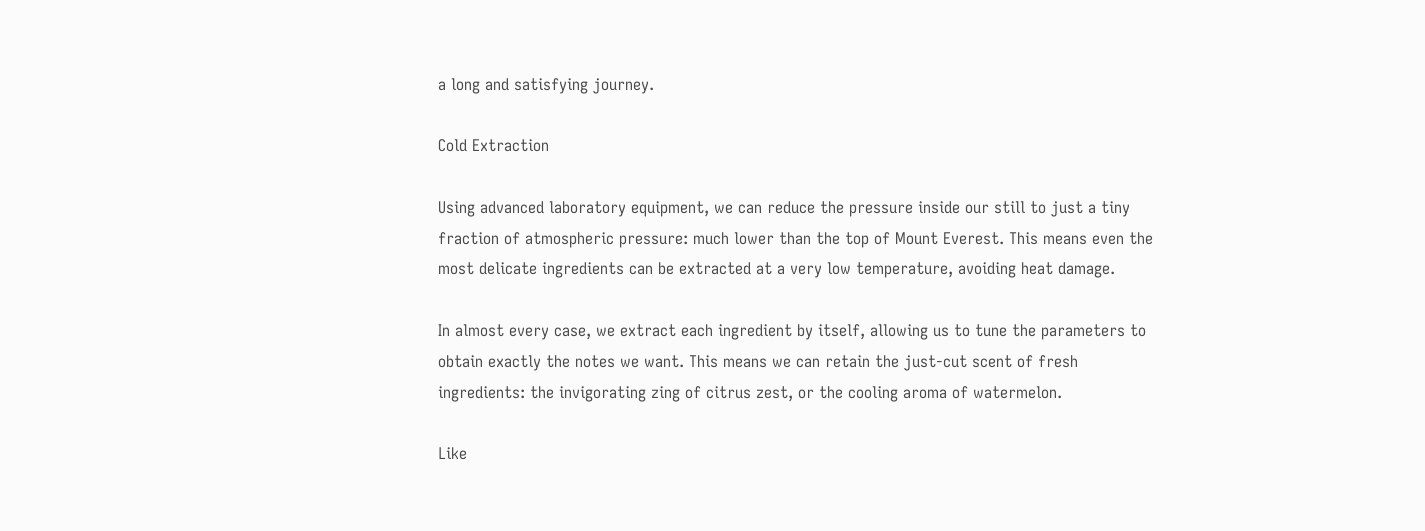a long and satisfying journey.

Cold Extraction

Using advanced laboratory equipment, we can reduce the pressure inside our still to just a tiny fraction of atmospheric pressure: much lower than the top of Mount Everest. This means even the most delicate ingredients can be extracted at a very low temperature, avoiding heat damage.

In almost every case, we extract each ingredient by itself, allowing us to tune the parameters to obtain exactly the notes we want. This means we can retain the just-cut scent of fresh ingredients: the invigorating zing of citrus zest, or the cooling aroma of watermelon.

Like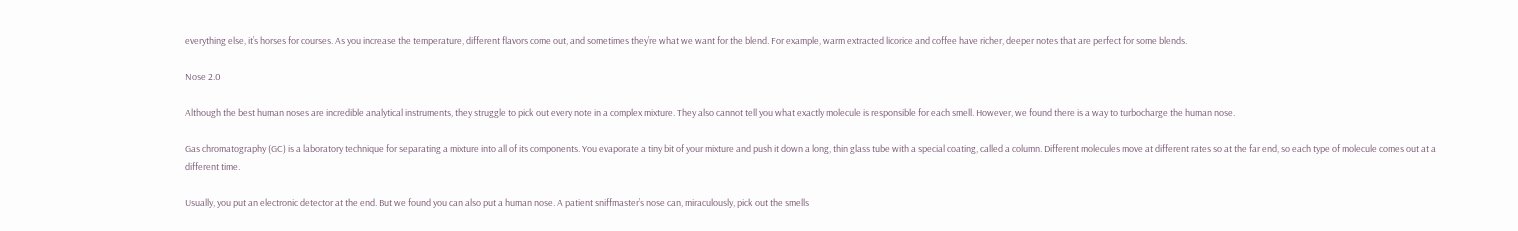everything else, it’s horses for courses. As you increase the temperature, different flavors come out, and sometimes they’re what we want for the blend. For example, warm extracted licorice and coffee have richer, deeper notes that are perfect for some blends.

Nose 2.0

Although the best human noses are incredible analytical instruments, they struggle to pick out every note in a complex mixture. They also cannot tell you what exactly molecule is responsible for each smell. However, we found there is a way to turbocharge the human nose.

Gas chromatography (GC) is a laboratory technique for separating a mixture into all of its components. You evaporate a tiny bit of your mixture and push it down a long, thin glass tube with a special coating, called a column. Different molecules move at different rates so at the far end, so each type of molecule comes out at a different time.

Usually, you put an electronic detector at the end. But we found you can also put a human nose. A patient sniffmaster’s nose can, miraculously, pick out the smells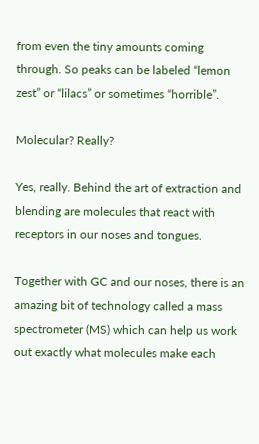from even the tiny amounts coming through. So peaks can be labeled “lemon zest” or “lilacs” or sometimes “horrible”.

Molecular? Really?

Yes, really. Behind the art of extraction and blending are molecules that react with receptors in our noses and tongues.

Together with GC and our noses, there is an amazing bit of technology called a mass spectrometer (MS) which can help us work out exactly what molecules make each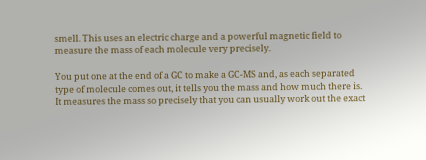smell. This uses an electric charge and a powerful magnetic field to measure the mass of each molecule very precisely.

You put one at the end of a GC to make a GC-MS and, as each separated type of molecule comes out, it tells you the mass and how much there is. It measures the mass so precisely that you can usually work out the exact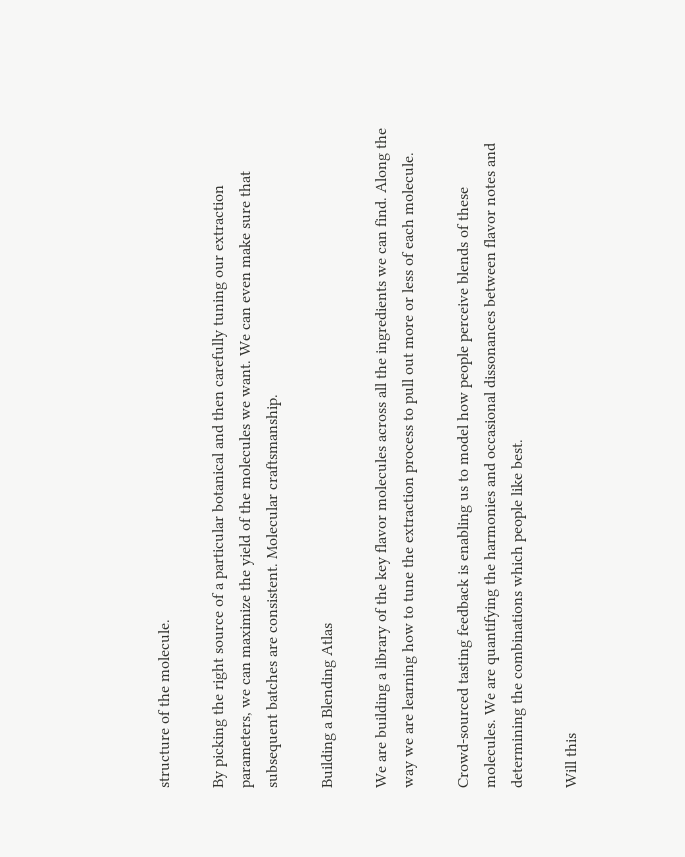structure of the molecule.

By picking the right source of a particular botanical and then carefully tuning our extraction parameters, we can maximize the yield of the molecules we want. We can even make sure that subsequent batches are consistent. Molecular craftsmanship.

Building a Blending Atlas

We are building a library of the key flavor molecules across all the ingredients we can find. Along the way we are learning how to tune the extraction process to pull out more or less of each molecule.

Crowd-sourced tasting feedback is enabling us to model how people perceive blends of these molecules. We are quantifying the harmonies and occasional dissonances between flavor notes and determining the combinations which people like best.

Will this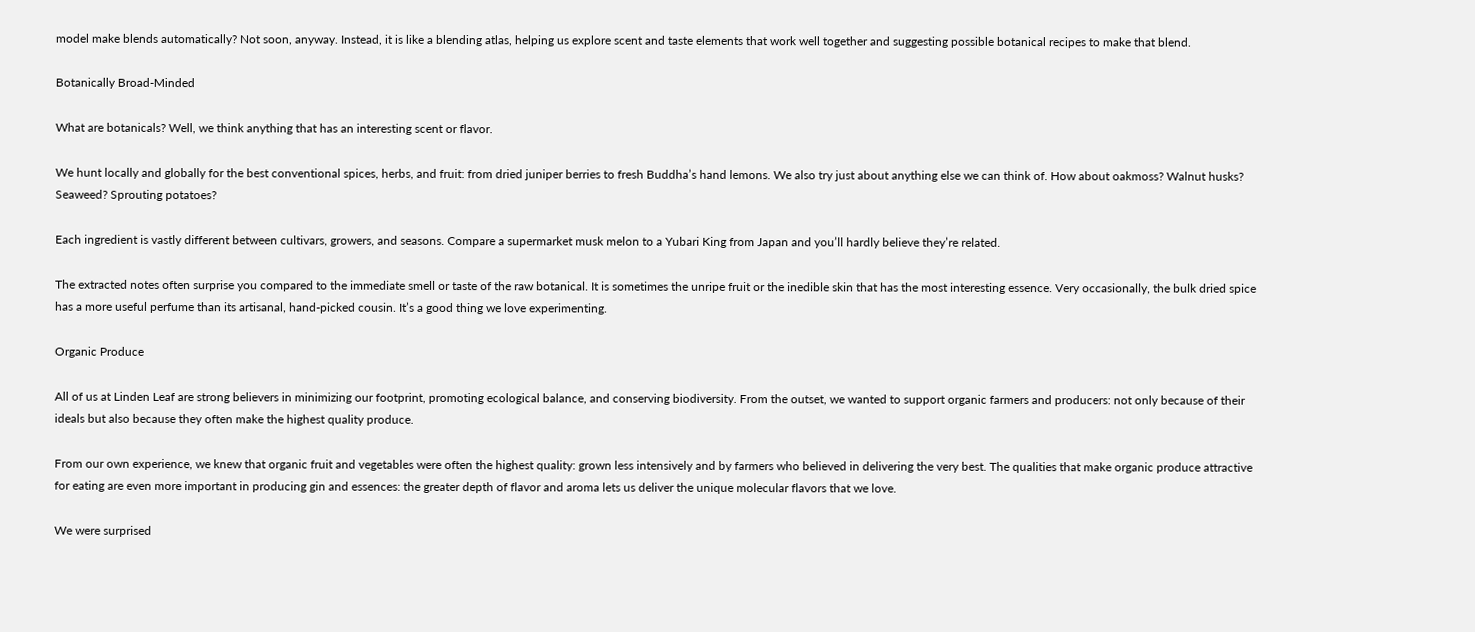model make blends automatically? Not soon, anyway. Instead, it is like a blending atlas, helping us explore scent and taste elements that work well together and suggesting possible botanical recipes to make that blend.

Botanically Broad-Minded

What are botanicals? Well, we think anything that has an interesting scent or flavor.

We hunt locally and globally for the best conventional spices, herbs, and fruit: from dried juniper berries to fresh Buddha’s hand lemons. We also try just about anything else we can think of. How about oakmoss? Walnut husks? Seaweed? Sprouting potatoes?

Each ingredient is vastly different between cultivars, growers, and seasons. Compare a supermarket musk melon to a Yubari King from Japan and you’ll hardly believe they’re related.

The extracted notes often surprise you compared to the immediate smell or taste of the raw botanical. It is sometimes the unripe fruit or the inedible skin that has the most interesting essence. Very occasionally, the bulk dried spice has a more useful perfume than its artisanal, hand-picked cousin. It’s a good thing we love experimenting.

Organic Produce

All of us at Linden Leaf are strong believers in minimizing our footprint, promoting ecological balance, and conserving biodiversity. From the outset, we wanted to support organic farmers and producers: not only because of their ideals but also because they often make the highest quality produce.

From our own experience, we knew that organic fruit and vegetables were often the highest quality: grown less intensively and by farmers who believed in delivering the very best. The qualities that make organic produce attractive for eating are even more important in producing gin and essences: the greater depth of flavor and aroma lets us deliver the unique molecular flavors that we love.

We were surprised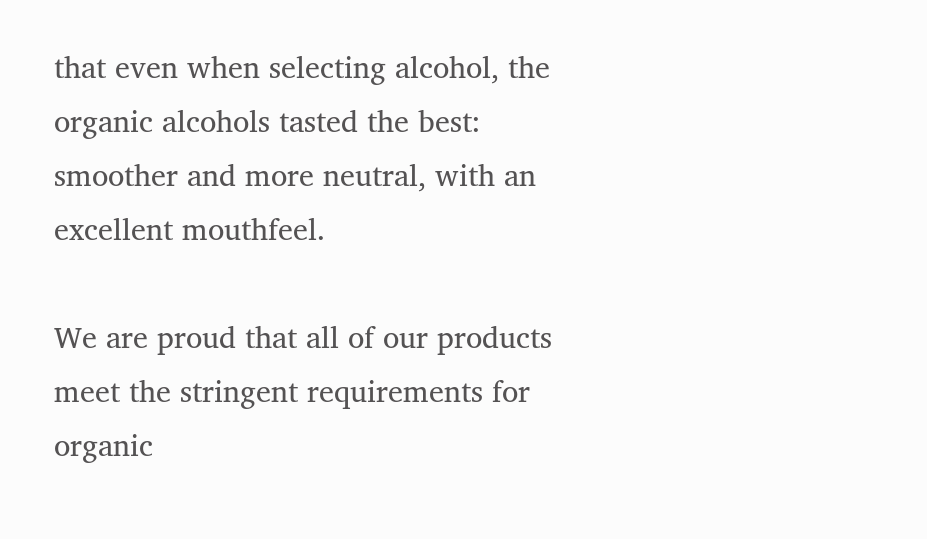that even when selecting alcohol, the organic alcohols tasted the best: smoother and more neutral, with an excellent mouthfeel.

We are proud that all of our products meet the stringent requirements for organic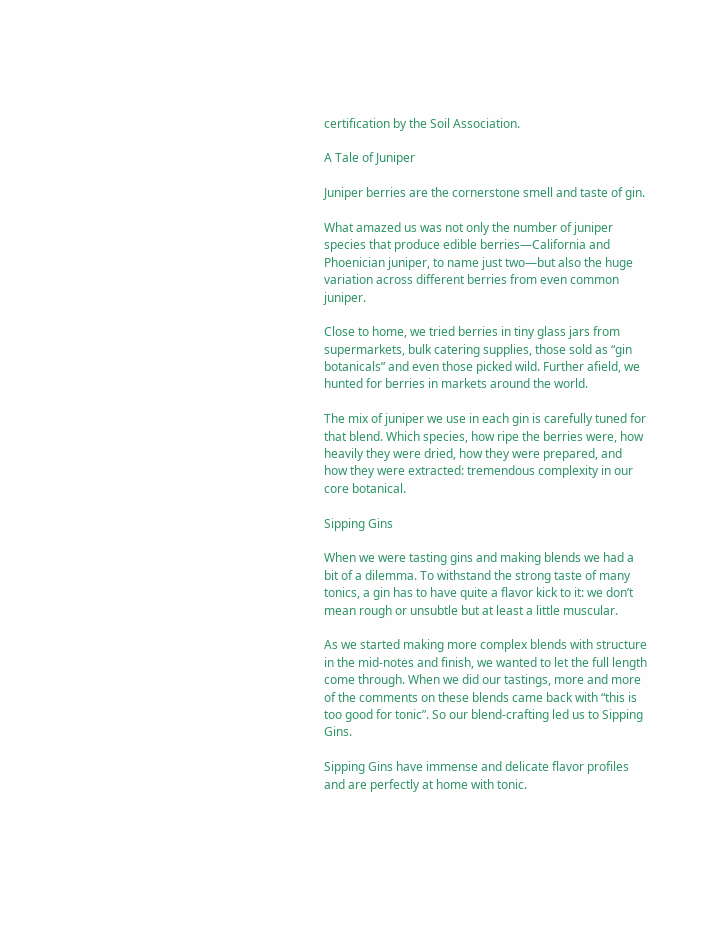certification by the Soil Association.

A Tale of Juniper

Juniper berries are the cornerstone smell and taste of gin.

What amazed us was not only the number of juniper species that produce edible berries—California and Phoenician juniper, to name just two—but also the huge variation across different berries from even common juniper.

Close to home, we tried berries in tiny glass jars from supermarkets, bulk catering supplies, those sold as “gin botanicals” and even those picked wild. Further afield, we hunted for berries in markets around the world.

The mix of juniper we use in each gin is carefully tuned for that blend. Which species, how ripe the berries were, how heavily they were dried, how they were prepared, and how they were extracted: tremendous complexity in our core botanical.

Sipping Gins

When we were tasting gins and making blends we had a bit of a dilemma. To withstand the strong taste of many tonics, a gin has to have quite a flavor kick to it: we don’t mean rough or unsubtle but at least a little muscular.

As we started making more complex blends with structure in the mid-notes and finish, we wanted to let the full length come through. When we did our tastings, more and more of the comments on these blends came back with “this is too good for tonic”. So our blend-crafting led us to Sipping Gins.

Sipping Gins have immense and delicate flavor profiles and are perfectly at home with tonic.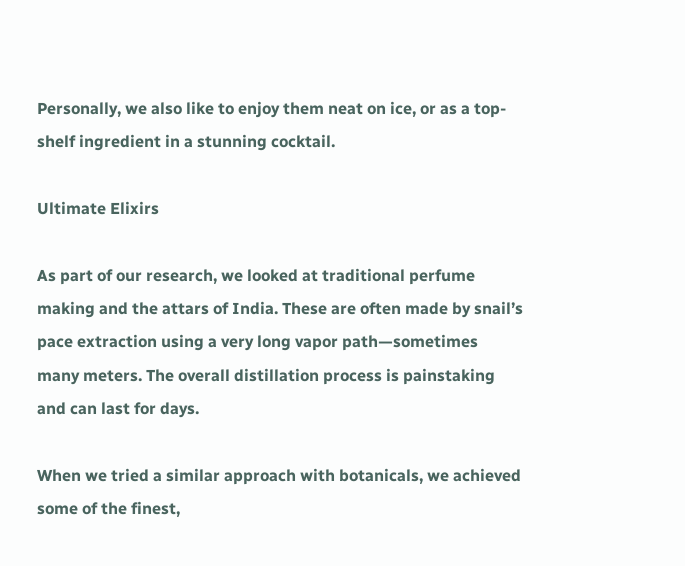Personally, we also like to enjoy them neat on ice, or as a top-shelf ingredient in a stunning cocktail.

Ultimate Elixirs

As part of our research, we looked at traditional perfume making and the attars of India. These are often made by snail’s pace extraction using a very long vapor path—sometimes many meters. The overall distillation process is painstaking and can last for days.

When we tried a similar approach with botanicals, we achieved some of the finest,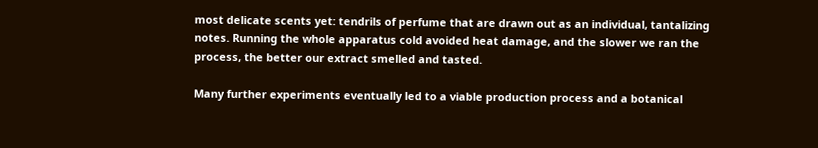most delicate scents yet: tendrils of perfume that are drawn out as an individual, tantalizing notes. Running the whole apparatus cold avoided heat damage, and the slower we ran the process, the better our extract smelled and tasted.

Many further experiments eventually led to a viable production process and a botanical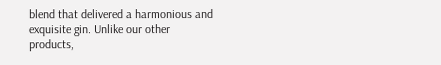blend that delivered a harmonious and exquisite gin. Unlike our other products,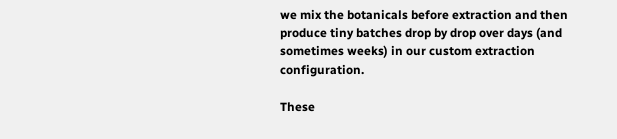we mix the botanicals before extraction and then produce tiny batches drop by drop over days (and sometimes weeks) in our custom extraction configuration.

These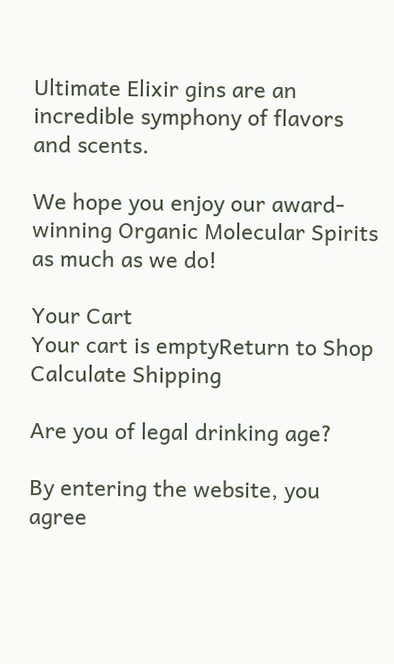Ultimate Elixir gins are an incredible symphony of flavors and scents.

We hope you enjoy our award-winning Organic Molecular Spirits as much as we do!

Your Cart
Your cart is emptyReturn to Shop
Calculate Shipping

Are you of legal drinking age?

By entering the website, you agree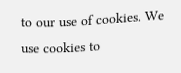to our use of cookies. We use cookies to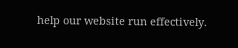help our website run effectively.